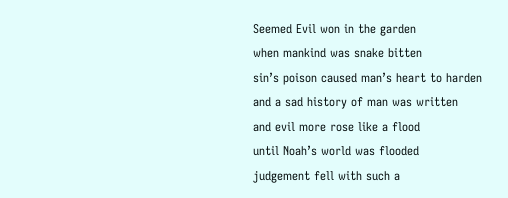Seemed Evil won in the garden
when mankind was snake bitten
sin’s poison caused man’s heart to harden
and a sad history of man was written
and evil more rose like a flood
until Noah’s world was flooded
judgement fell with such a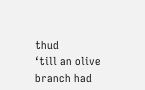thud
‘till an olive branch had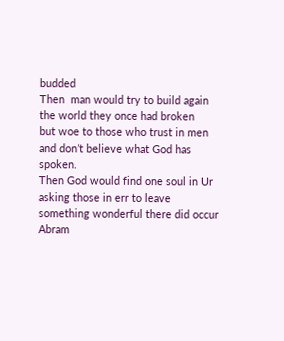budded
Then  man would try to build again
the world they once had broken
but woe to those who trust in men
and don’t believe what God has spoken.
Then God would find one soul in Ur
asking those in err to leave
something wonderful there did occur
Abram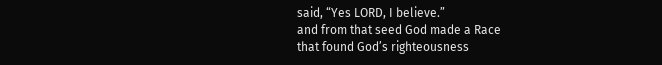said, “Yes LORD, I believe.”
and from that seed God made a Race
that found God’s righteousness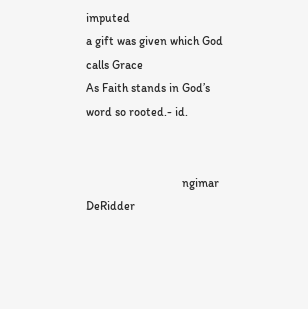imputed
a gift was given which God calls Grace
As Faith stands in God’s word so rooted.- id.


                                ngimar DeRidder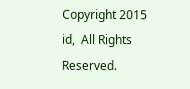Copyright 2015 id,  All Rights Reserved.